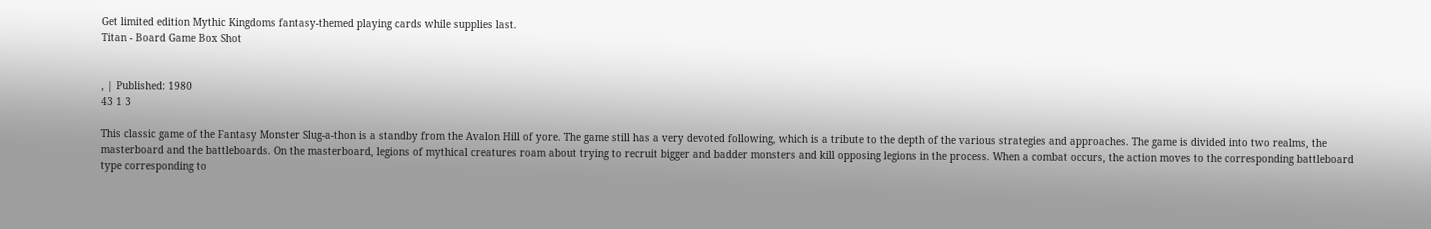Get limited edition Mythic Kingdoms fantasy-themed playing cards while supplies last.
Titan - Board Game Box Shot


, | Published: 1980
43 1 3

This classic game of the Fantasy Monster Slug-a-thon is a standby from the Avalon Hill of yore. The game still has a very devoted following, which is a tribute to the depth of the various strategies and approaches. The game is divided into two realms, the masterboard and the battleboards. On the masterboard, legions of mythical creatures roam about trying to recruit bigger and badder monsters and kill opposing legions in the process. When a combat occurs, the action moves to the corresponding battleboard type corresponding to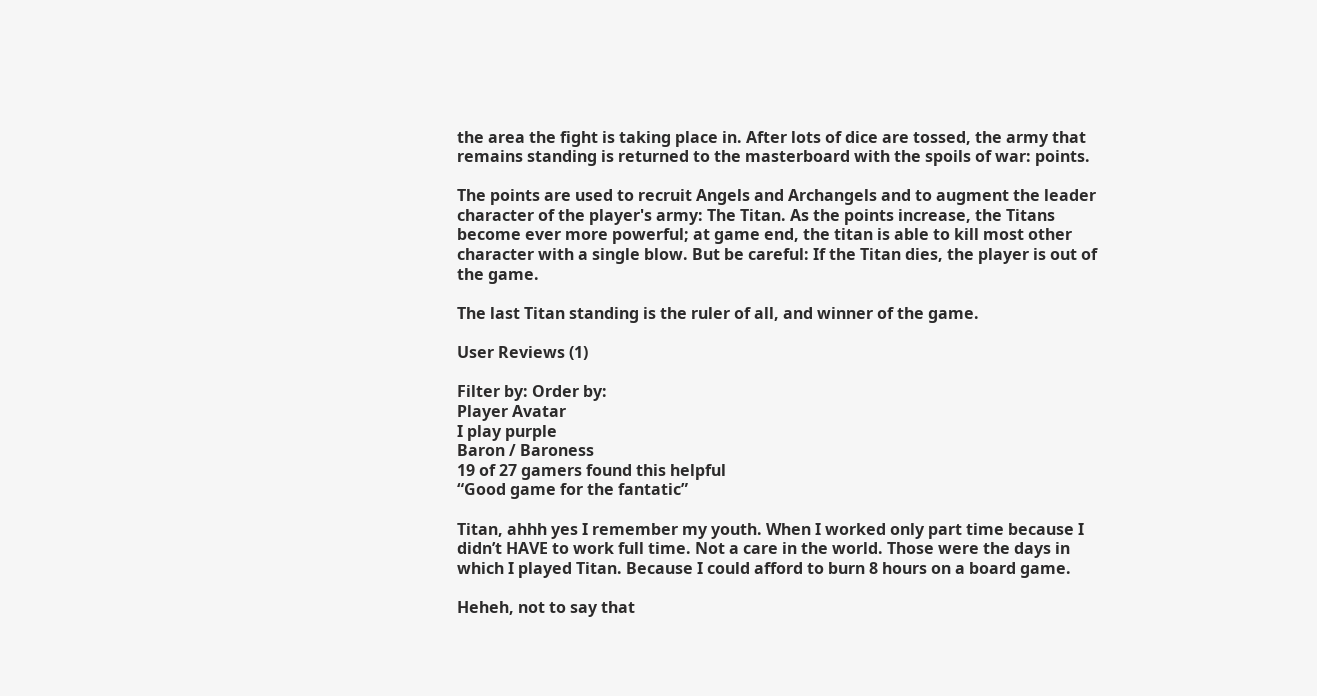the area the fight is taking place in. After lots of dice are tossed, the army that remains standing is returned to the masterboard with the spoils of war: points.

The points are used to recruit Angels and Archangels and to augment the leader character of the player's army: The Titan. As the points increase, the Titans become ever more powerful; at game end, the titan is able to kill most other character with a single blow. But be careful: If the Titan dies, the player is out of the game.

The last Titan standing is the ruler of all, and winner of the game.

User Reviews (1)

Filter by: Order by:
Player Avatar
I play purple
Baron / Baroness
19 of 27 gamers found this helpful
“Good game for the fantatic”

Titan, ahhh yes I remember my youth. When I worked only part time because I didn’t HAVE to work full time. Not a care in the world. Those were the days in which I played Titan. Because I could afford to burn 8 hours on a board game.

Heheh, not to say that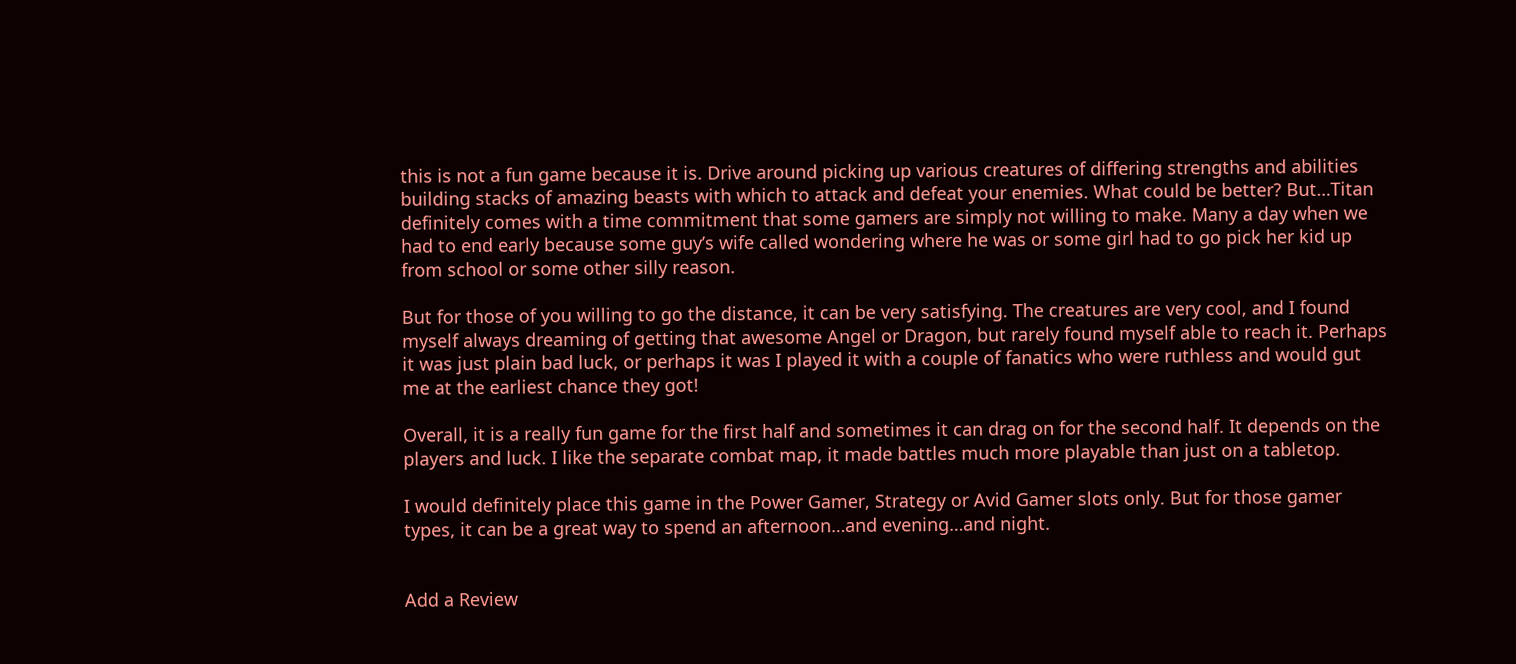this is not a fun game because it is. Drive around picking up various creatures of differing strengths and abilities building stacks of amazing beasts with which to attack and defeat your enemies. What could be better? But…Titan definitely comes with a time commitment that some gamers are simply not willing to make. Many a day when we had to end early because some guy’s wife called wondering where he was or some girl had to go pick her kid up from school or some other silly reason.

But for those of you willing to go the distance, it can be very satisfying. The creatures are very cool, and I found myself always dreaming of getting that awesome Angel or Dragon, but rarely found myself able to reach it. Perhaps it was just plain bad luck, or perhaps it was I played it with a couple of fanatics who were ruthless and would gut me at the earliest chance they got!

Overall, it is a really fun game for the first half and sometimes it can drag on for the second half. It depends on the players and luck. I like the separate combat map, it made battles much more playable than just on a tabletop.

I would definitely place this game in the Power Gamer, Strategy or Avid Gamer slots only. But for those gamer types, it can be a great way to spend an afternoon…and evening…and night.


Add a Review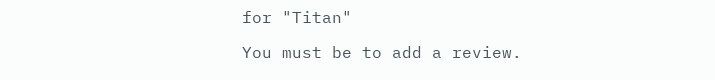for "Titan"

You must be to add a review.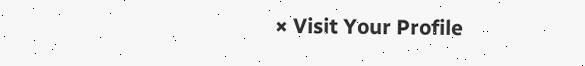× Visit Your Profile